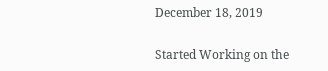December 18, 2019

Started Working on the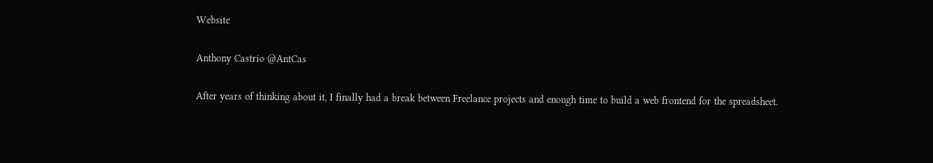Website

Anthony Castrio @AntCas

After years of thinking about it, I finally had a break between Freelance projects and enough time to build a web frontend for the spreadsheet.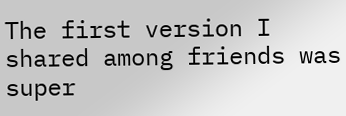The first version I shared among friends was super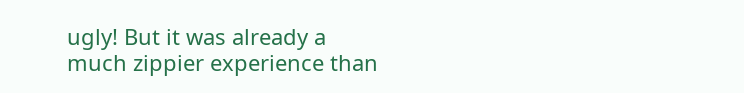ugly! But it was already a much zippier experience than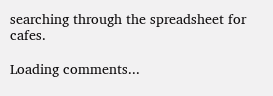searching through the spreadsheet for cafes.

Loading comments...